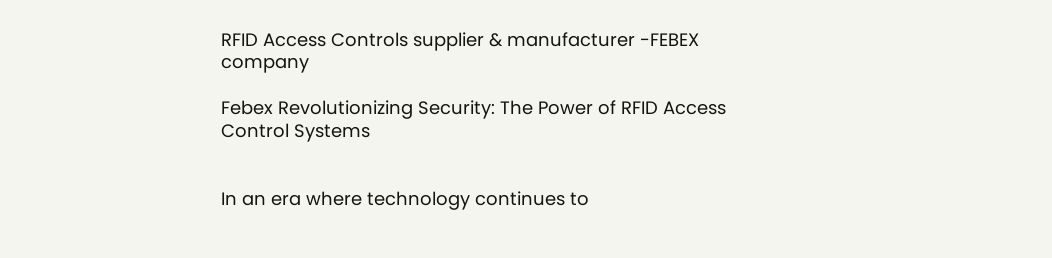RFID Access Controls supplier & manufacturer -FEBEX company

Febex Revolutionizing Security: The Power of RFID Access Control Systems


In an era where technology continues to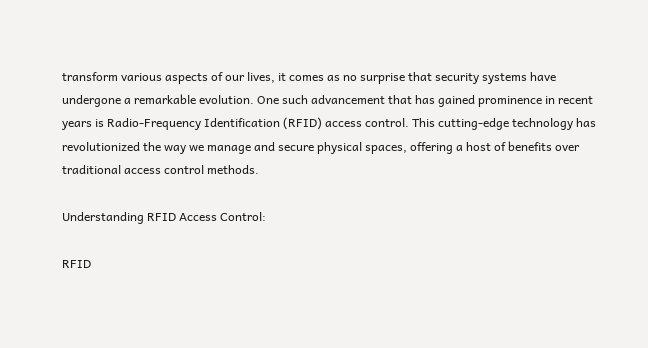transform various aspects of our lives, it comes as no surprise that security systems have undergone a remarkable evolution. One such advancement that has gained prominence in recent years is Radio-Frequency Identification (RFID) access control. This cutting-edge technology has revolutionized the way we manage and secure physical spaces, offering a host of benefits over traditional access control methods.

Understanding RFID Access Control:

RFID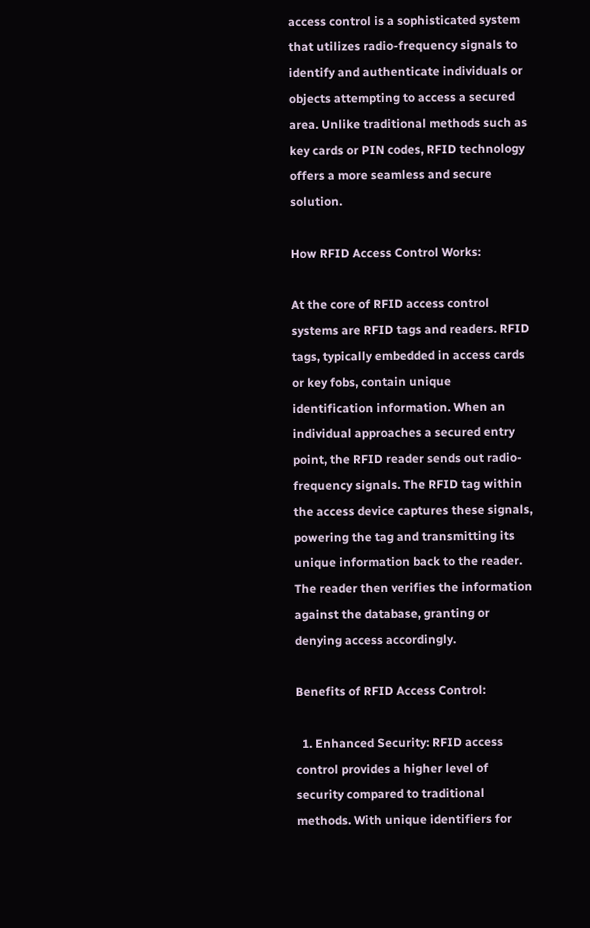access control is a sophisticated system that utilizes radio-frequency signals to identify and authenticate individuals or objects attempting to access a secured area. Unlike traditional methods such as key cards or PIN codes, RFID technology offers a more seamless and secure solution.

How RFID Access Control Works:

At the core of RFID access control systems are RFID tags and readers. RFID tags, typically embedded in access cards or key fobs, contain unique identification information. When an individual approaches a secured entry point, the RFID reader sends out radio-frequency signals. The RFID tag within the access device captures these signals, powering the tag and transmitting its unique information back to the reader. The reader then verifies the information against the database, granting or denying access accordingly.

Benefits of RFID Access Control:

  1. Enhanced Security: RFID access control provides a higher level of security compared to traditional methods. With unique identifiers for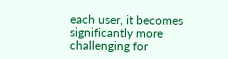each user, it becomes significantly more challenging for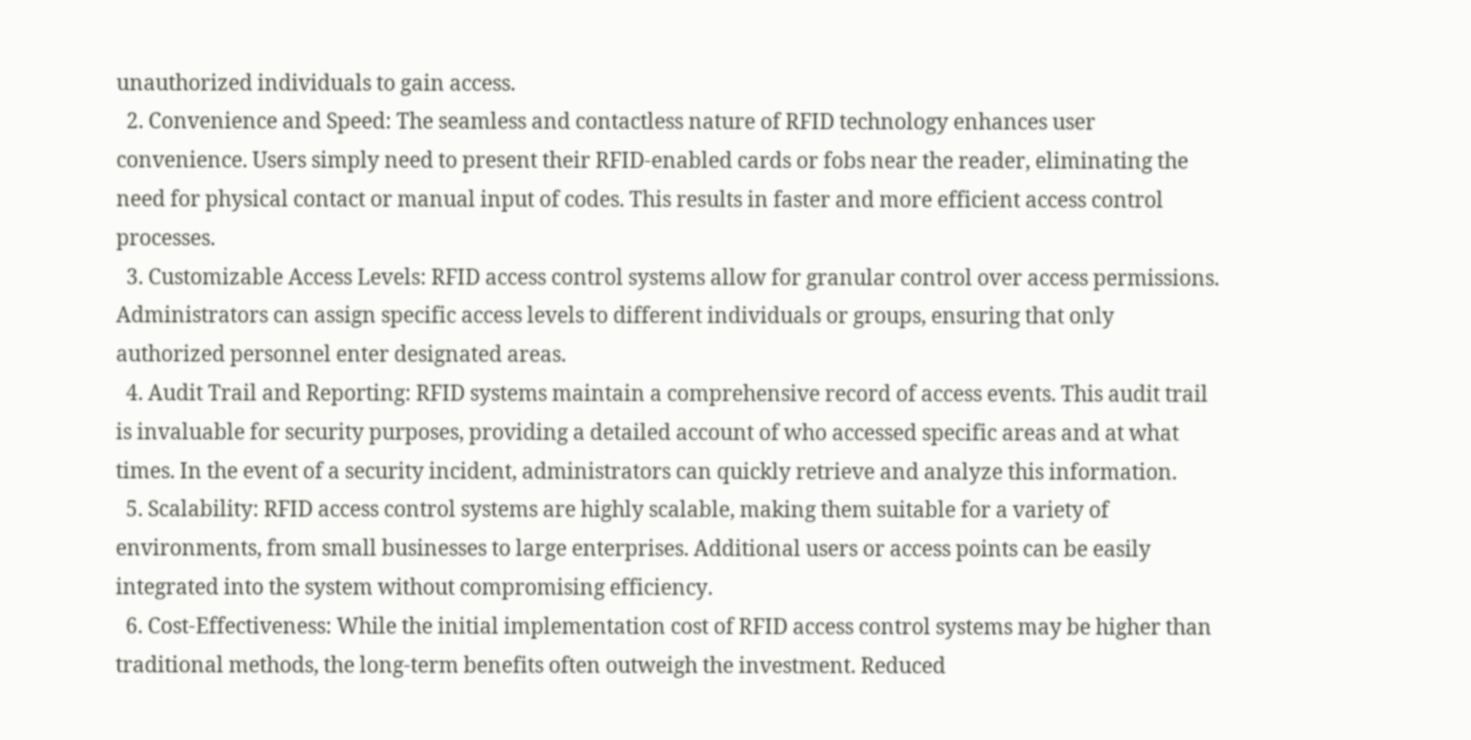unauthorized individuals to gain access.
  2. Convenience and Speed: The seamless and contactless nature of RFID technology enhances user convenience. Users simply need to present their RFID-enabled cards or fobs near the reader, eliminating the need for physical contact or manual input of codes. This results in faster and more efficient access control processes.
  3. Customizable Access Levels: RFID access control systems allow for granular control over access permissions. Administrators can assign specific access levels to different individuals or groups, ensuring that only authorized personnel enter designated areas.
  4. Audit Trail and Reporting: RFID systems maintain a comprehensive record of access events. This audit trail is invaluable for security purposes, providing a detailed account of who accessed specific areas and at what times. In the event of a security incident, administrators can quickly retrieve and analyze this information.
  5. Scalability: RFID access control systems are highly scalable, making them suitable for a variety of environments, from small businesses to large enterprises. Additional users or access points can be easily integrated into the system without compromising efficiency.
  6. Cost-Effectiveness: While the initial implementation cost of RFID access control systems may be higher than traditional methods, the long-term benefits often outweigh the investment. Reduced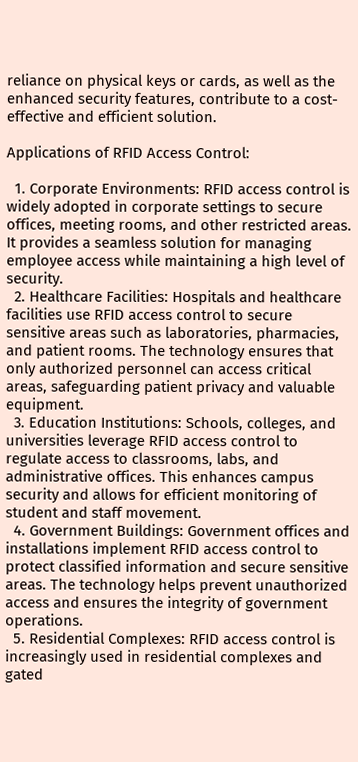reliance on physical keys or cards, as well as the enhanced security features, contribute to a cost-effective and efficient solution.

Applications of RFID Access Control:

  1. Corporate Environments: RFID access control is widely adopted in corporate settings to secure offices, meeting rooms, and other restricted areas. It provides a seamless solution for managing employee access while maintaining a high level of security.
  2. Healthcare Facilities: Hospitals and healthcare facilities use RFID access control to secure sensitive areas such as laboratories, pharmacies, and patient rooms. The technology ensures that only authorized personnel can access critical areas, safeguarding patient privacy and valuable equipment.
  3. Education Institutions: Schools, colleges, and universities leverage RFID access control to regulate access to classrooms, labs, and administrative offices. This enhances campus security and allows for efficient monitoring of student and staff movement.
  4. Government Buildings: Government offices and installations implement RFID access control to protect classified information and secure sensitive areas. The technology helps prevent unauthorized access and ensures the integrity of government operations.
  5. Residential Complexes: RFID access control is increasingly used in residential complexes and gated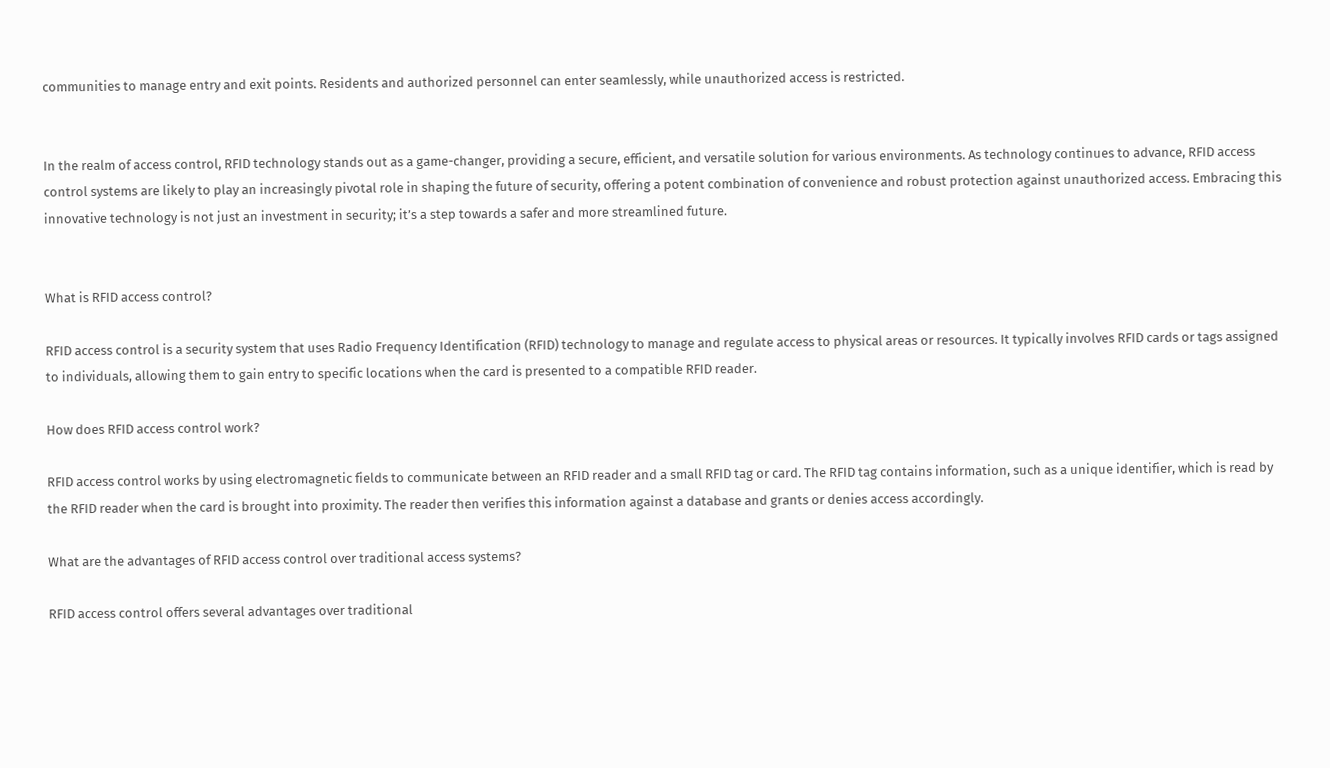communities to manage entry and exit points. Residents and authorized personnel can enter seamlessly, while unauthorized access is restricted.


In the realm of access control, RFID technology stands out as a game-changer, providing a secure, efficient, and versatile solution for various environments. As technology continues to advance, RFID access control systems are likely to play an increasingly pivotal role in shaping the future of security, offering a potent combination of convenience and robust protection against unauthorized access. Embracing this innovative technology is not just an investment in security; it’s a step towards a safer and more streamlined future.


What is RFID access control?

RFID access control is a security system that uses Radio Frequency Identification (RFID) technology to manage and regulate access to physical areas or resources. It typically involves RFID cards or tags assigned to individuals, allowing them to gain entry to specific locations when the card is presented to a compatible RFID reader.

How does RFID access control work?

RFID access control works by using electromagnetic fields to communicate between an RFID reader and a small RFID tag or card. The RFID tag contains information, such as a unique identifier, which is read by the RFID reader when the card is brought into proximity. The reader then verifies this information against a database and grants or denies access accordingly.

What are the advantages of RFID access control over traditional access systems?

RFID access control offers several advantages over traditional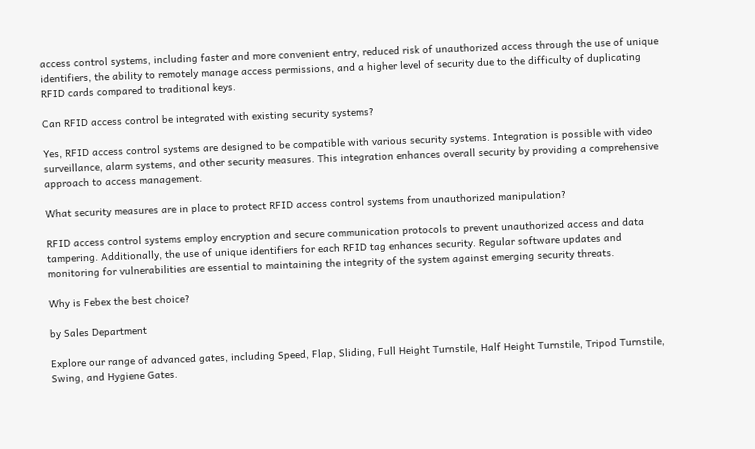access control systems, including faster and more convenient entry, reduced risk of unauthorized access through the use of unique identifiers, the ability to remotely manage access permissions, and a higher level of security due to the difficulty of duplicating RFID cards compared to traditional keys.

Can RFID access control be integrated with existing security systems?

Yes, RFID access control systems are designed to be compatible with various security systems. Integration is possible with video surveillance, alarm systems, and other security measures. This integration enhances overall security by providing a comprehensive approach to access management.

What security measures are in place to protect RFID access control systems from unauthorized manipulation?

RFID access control systems employ encryption and secure communication protocols to prevent unauthorized access and data tampering. Additionally, the use of unique identifiers for each RFID tag enhances security. Regular software updates and monitoring for vulnerabilities are essential to maintaining the integrity of the system against emerging security threats.

Why is Febex the best choice?

by Sales Department

Explore our range of advanced gates, including Speed, Flap, Sliding, Full Height Turnstile, Half Height Turnstile, Tripod Turnstile, Swing, and Hygiene Gates.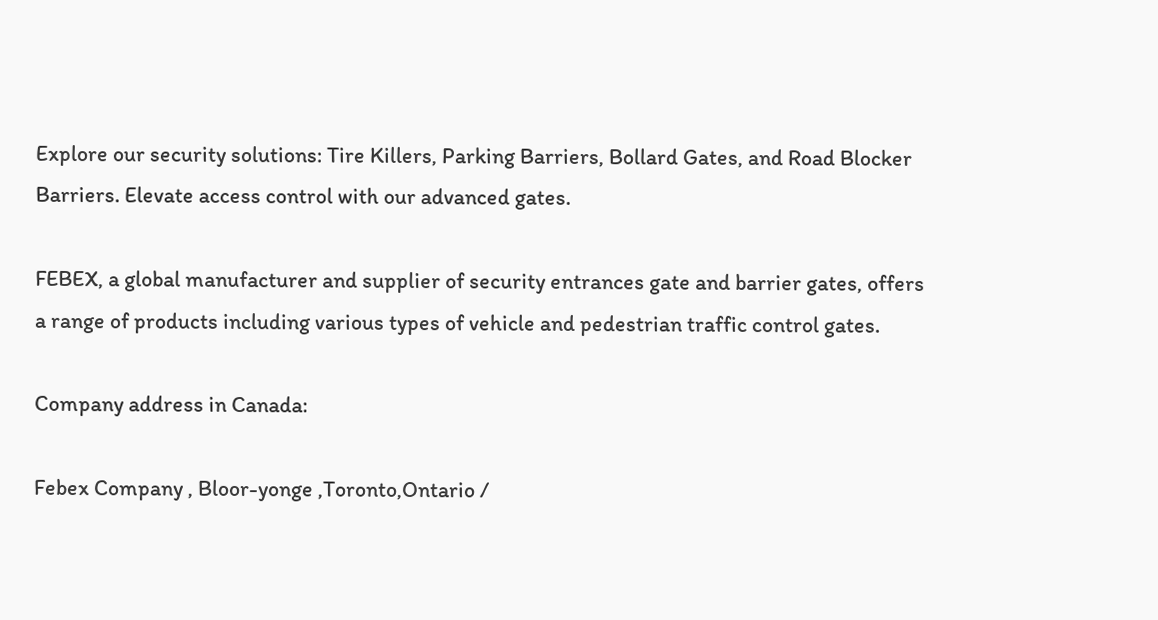Explore our security solutions: Tire Killers, Parking Barriers, Bollard Gates, and Road Blocker Barriers. Elevate access control with our advanced gates.

FEBEX, a global manufacturer and supplier of security entrances gate and barrier gates, offers a range of products including various types of vehicle and pedestrian traffic control gates.

Company address in Canada:

Febex Company , Bloor-yonge ,Toronto,Ontario /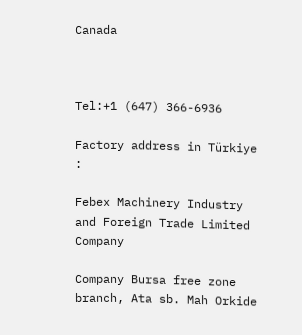Canada



Tel:+1 (647) 366-6936

Factory address in Türkiye :

Febex Machinery Industry and Foreign Trade Limited Company

Company Bursa free zone branch, Ata sb. Mah Orkide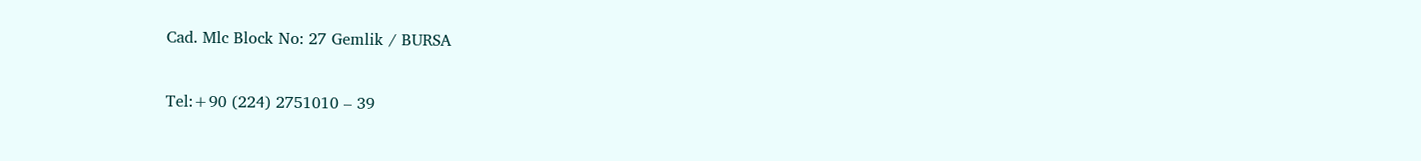Cad. Mlc Block No: 27 Gemlik / BURSA

Tel:+90 (224) 2751010 – 39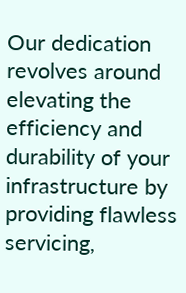Our dedication revolves around elevating the efficiency and durability of your infrastructure by providing flawless servicing,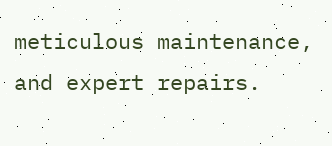meticulous maintenance, and expert repairs.